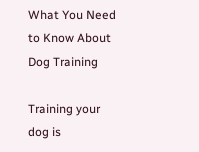What You Need to Know About Dog Training

Training your dog is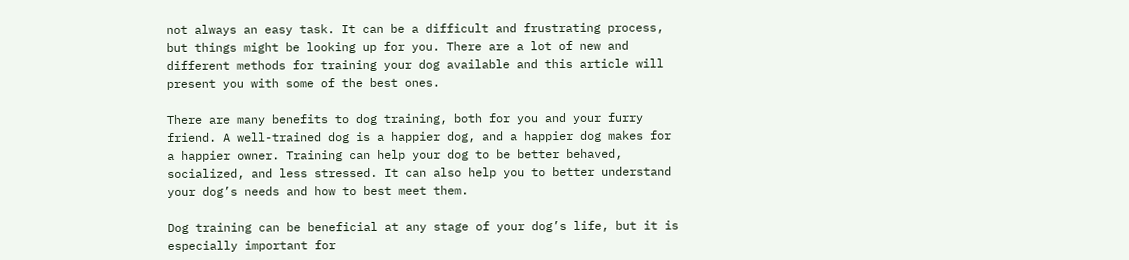not always an easy task. It can be a difficult and frustrating process, but things might be looking up for you. There are a lot of new and different methods for training your dog available and this article will present you with some of the best ones.

There are many benefits to dog training, both for you and your furry friend. A well-trained dog is a happier dog, and a happier dog makes for a happier owner. Training can help your dog to be better behaved, socialized, and less stressed. It can also help you to better understand your dog’s needs and how to best meet them.

Dog training can be beneficial at any stage of your dog’s life, but it is especially important for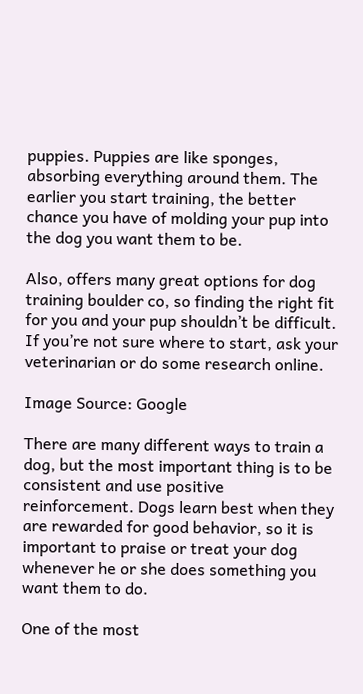puppies. Puppies are like sponges, absorbing everything around them. The earlier you start training, the better chance you have of molding your pup into the dog you want them to be.

Also, offers many great options for dog training boulder co, so finding the right fit for you and your pup shouldn’t be difficult. If you’re not sure where to start, ask your veterinarian or do some research online.

Image Source: Google

There are many different ways to train a dog, but the most important thing is to be consistent and use positive reinforcement. Dogs learn best when they are rewarded for good behavior, so it is important to praise or treat your dog whenever he or she does something you want them to do.

One of the most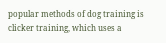popular methods of dog training is clicker training, which uses a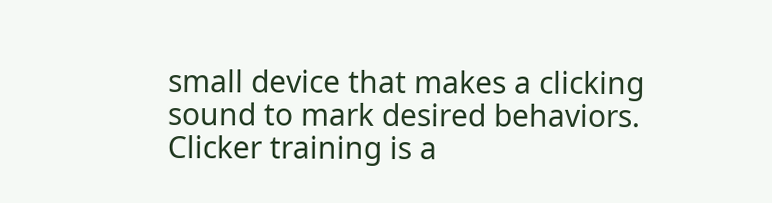small device that makes a clicking sound to mark desired behaviors. Clicker training is a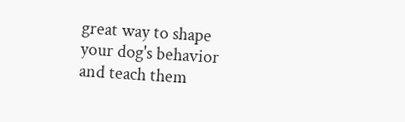great way to shape your dog's behavior and teach them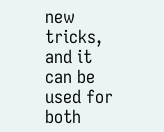new tricks, and it can be used for both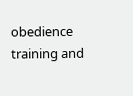obedience training and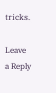tricks.

Leave a Reply